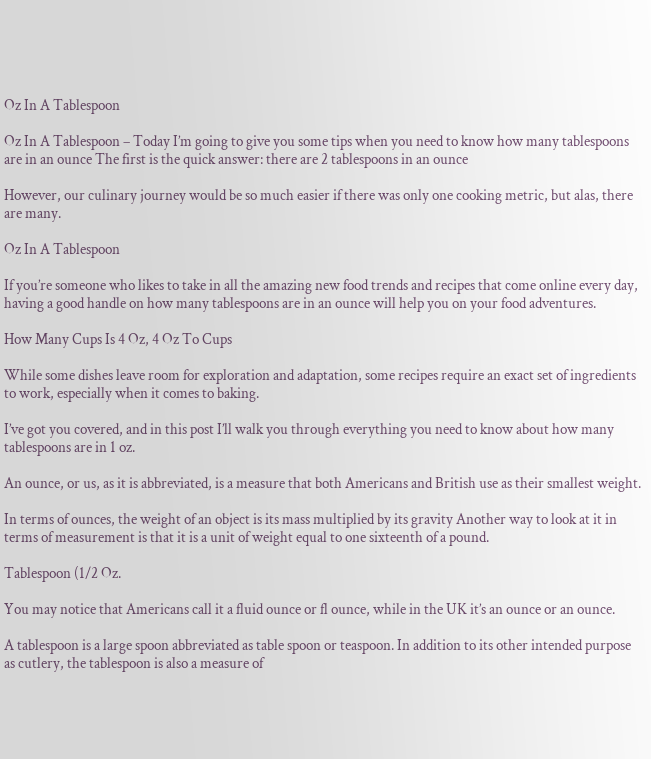Oz In A Tablespoon

Oz In A Tablespoon – Today I’m going to give you some tips when you need to know how many tablespoons are in an ounce The first is the quick answer: there are 2 tablespoons in an ounce

However, our culinary journey would be so much easier if there was only one cooking metric, but alas, there are many.

Oz In A Tablespoon

If you’re someone who likes to take in all the amazing new food trends and recipes that come online every day, having a good handle on how many tablespoons are in an ounce will help you on your food adventures.

How Many Cups Is 4 Oz, 4 Oz To Cups

While some dishes leave room for exploration and adaptation, some recipes require an exact set of ingredients to work, especially when it comes to baking.

I’ve got you covered, and in this post I’ll walk you through everything you need to know about how many tablespoons are in 1 oz.

An ounce, or us, as it is abbreviated, is a measure that both Americans and British use as their smallest weight.

In terms of ounces, the weight of an object is its mass multiplied by its gravity Another way to look at it in terms of measurement is that it is a unit of weight equal to one sixteenth of a pound.

Tablespoon (1/2 Oz.

You may notice that Americans call it a fluid ounce or fl ounce, while in the UK it’s an ounce or an ounce.

A tablespoon is a large spoon abbreviated as table spoon or teaspoon. In addition to its other intended purpose as cutlery, the tablespoon is also a measure of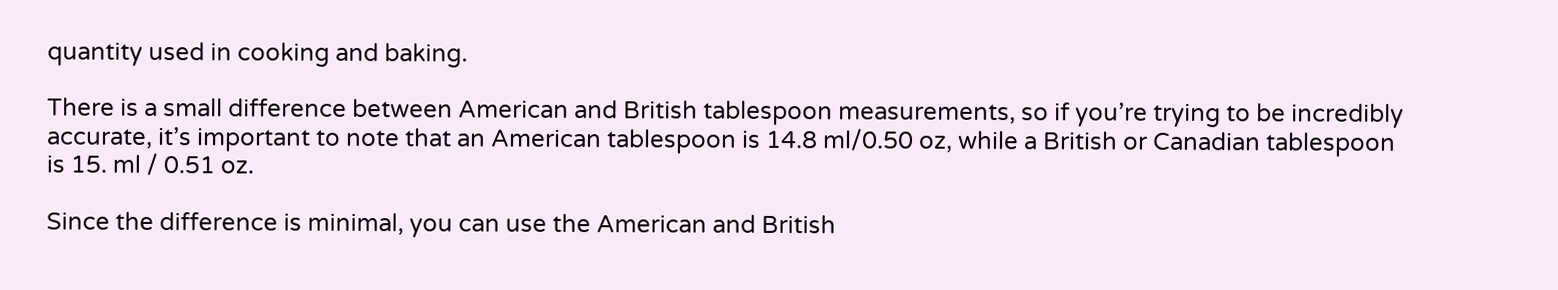quantity used in cooking and baking.

There is a small difference between American and British tablespoon measurements, so if you’re trying to be incredibly accurate, it’s important to note that an American tablespoon is 14.8 ml/0.50 oz, while a British or Canadian tablespoon is 15. ml / 0.51 oz.

Since the difference is minimal, you can use the American and British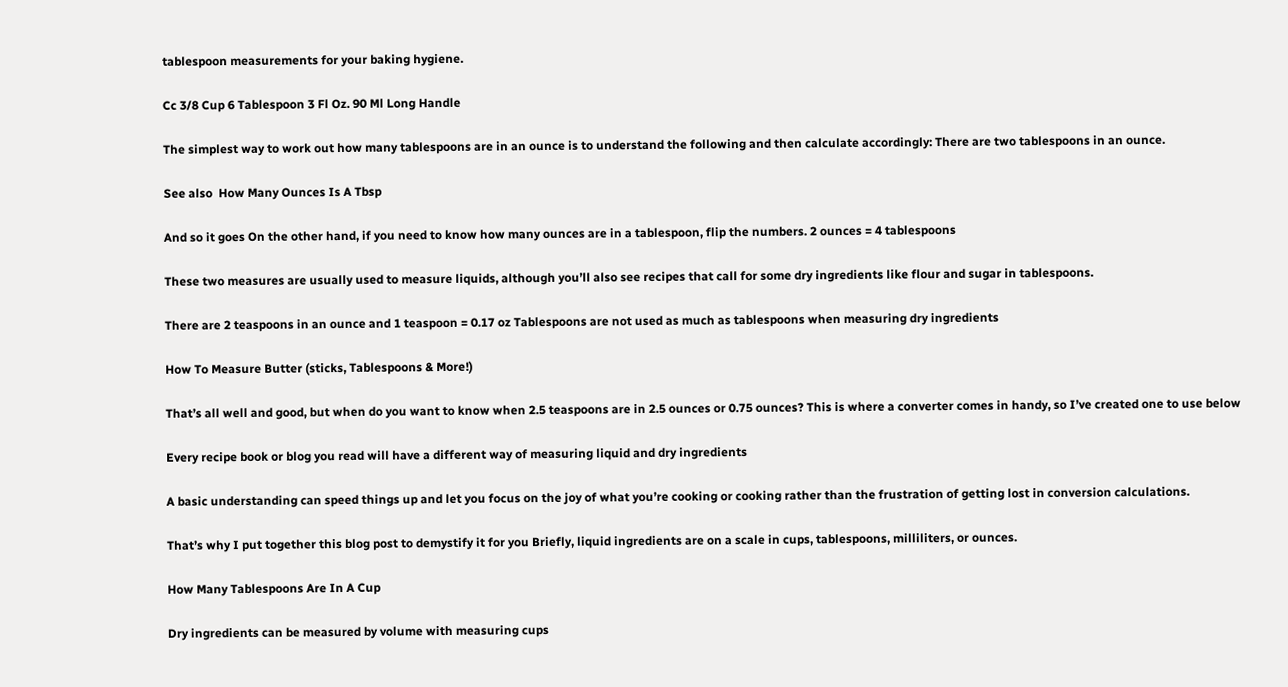tablespoon measurements for your baking hygiene.

Cc 3/8 Cup 6 Tablespoon 3 Fl Oz. 90 Ml Long Handle

The simplest way to work out how many tablespoons are in an ounce is to understand the following and then calculate accordingly: There are two tablespoons in an ounce.

See also  How Many Ounces Is A Tbsp

And so it goes On the other hand, if you need to know how many ounces are in a tablespoon, flip the numbers. 2 ounces = 4 tablespoons

These two measures are usually used to measure liquids, although you’ll also see recipes that call for some dry ingredients like flour and sugar in tablespoons.

There are 2 teaspoons in an ounce and 1 teaspoon = 0.17 oz Tablespoons are not used as much as tablespoons when measuring dry ingredients

How To Measure Butter (sticks, Tablespoons & More!)

That’s all well and good, but when do you want to know when 2.5 teaspoons are in 2.5 ounces or 0.75 ounces? This is where a converter comes in handy, so I’ve created one to use below

Every recipe book or blog you read will have a different way of measuring liquid and dry ingredients

A basic understanding can speed things up and let you focus on the joy of what you’re cooking or cooking rather than the frustration of getting lost in conversion calculations.

That’s why I put together this blog post to demystify it for you Briefly, liquid ingredients are on a scale in cups, tablespoons, milliliters, or ounces.

How Many Tablespoons Are In A Cup

Dry ingredients can be measured by volume with measuring cups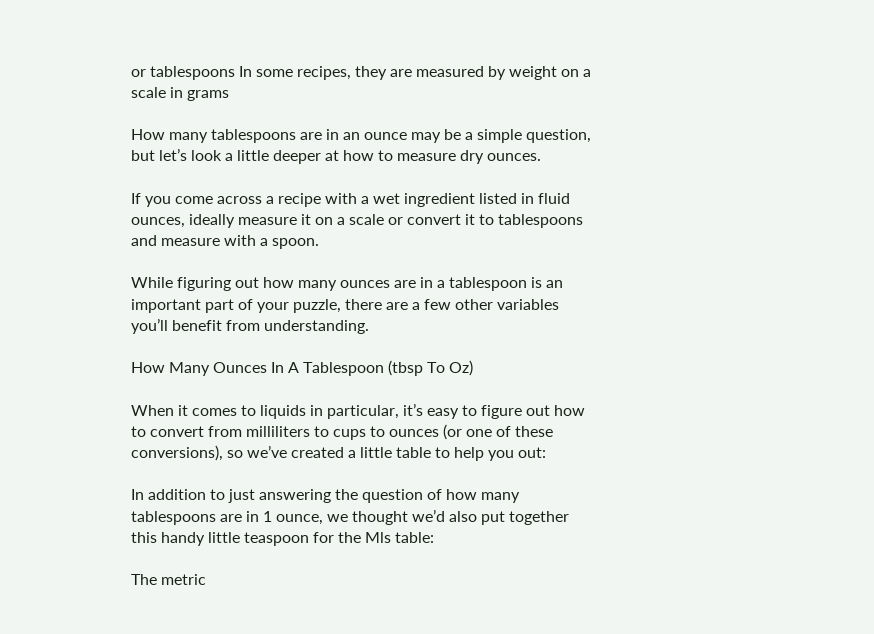or tablespoons In some recipes, they are measured by weight on a scale in grams

How many tablespoons are in an ounce may be a simple question, but let’s look a little deeper at how to measure dry ounces.

If you come across a recipe with a wet ingredient listed in fluid ounces, ideally measure it on a scale or convert it to tablespoons and measure with a spoon.

While figuring out how many ounces are in a tablespoon is an important part of your puzzle, there are a few other variables you’ll benefit from understanding.

How Many Ounces In A Tablespoon (tbsp To Oz)

When it comes to liquids in particular, it’s easy to figure out how to convert from milliliters to cups to ounces (or one of these conversions), so we’ve created a little table to help you out:

In addition to just answering the question of how many tablespoons are in 1 ounce, we thought we’d also put together this handy little teaspoon for the Mls table:

The metric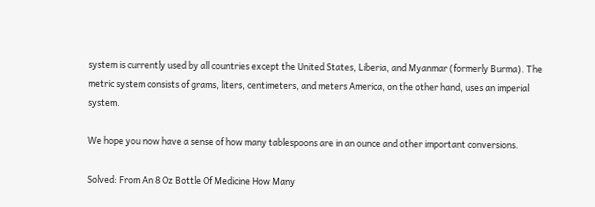system is currently used by all countries except the United States, Liberia, and Myanmar (formerly Burma). The metric system consists of grams, liters, centimeters, and meters America, on the other hand, uses an imperial system.

We hope you now have a sense of how many tablespoons are in an ounce and other important conversions.

Solved: From An 8 Oz Bottle Of Medicine How Many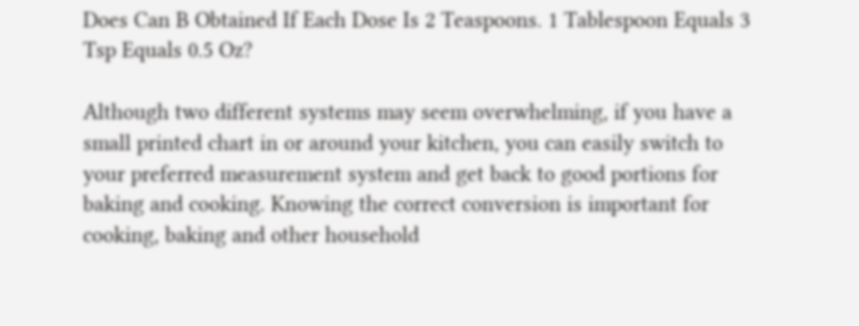Does Can B Obtained If Each Dose Is 2 Teaspoons. 1 Tablespoon Equals 3 Tsp Equals 0.5 Oz?

Although two different systems may seem overwhelming, if you have a small printed chart in or around your kitchen, you can easily switch to your preferred measurement system and get back to good portions for baking and cooking. Knowing the correct conversion is important for cooking, baking and other household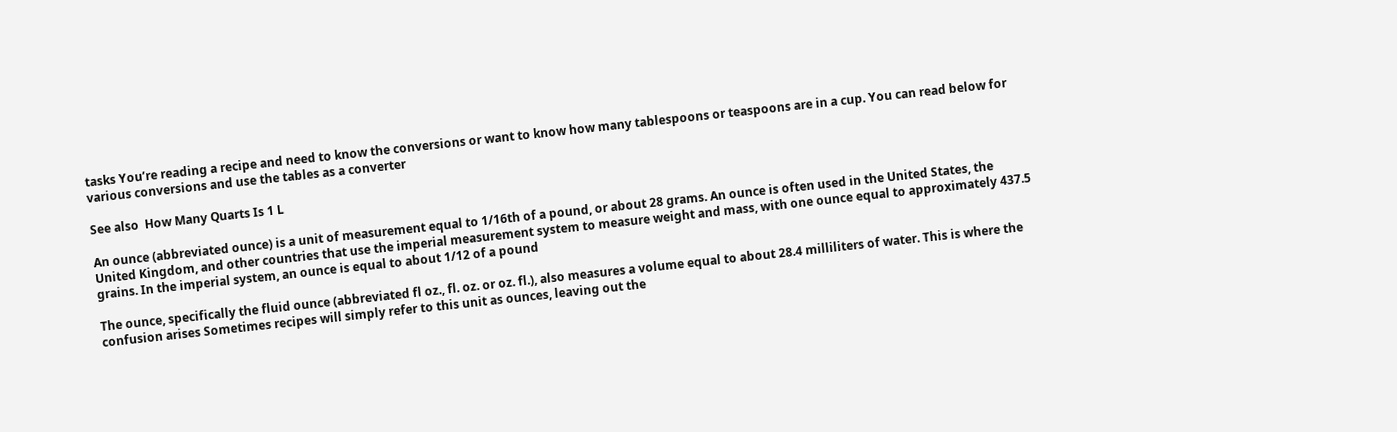tasks You’re reading a recipe and need to know the conversions or want to know how many tablespoons or teaspoons are in a cup. You can read below for various conversions and use the tables as a converter

See also  How Many Quarts Is 1 L

An ounce (abbreviated ounce) is a unit of measurement equal to 1/16th of a pound, or about 28 grams. An ounce is often used in the United States, the United Kingdom, and other countries that use the imperial measurement system to measure weight and mass, with one ounce equal to approximately 437.5 grains. In the imperial system, an ounce is equal to about 1/12 of a pound

The ounce, specifically the fluid ounce (abbreviated fl oz., fl. oz. or oz. fl.), also measures a volume equal to about 28.4 milliliters of water. This is where the confusion arises Sometimes recipes will simply refer to this unit as ounces, leaving out the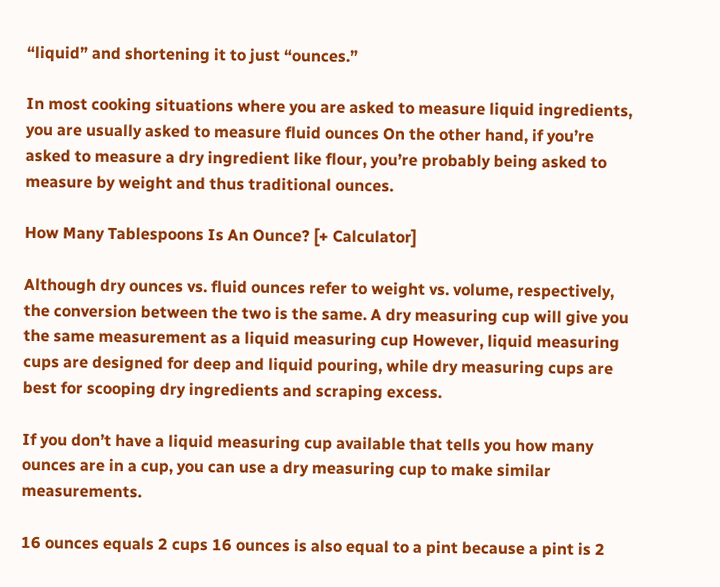“liquid” and shortening it to just “ounces.”

In most cooking situations where you are asked to measure liquid ingredients, you are usually asked to measure fluid ounces On the other hand, if you’re asked to measure a dry ingredient like flour, you’re probably being asked to measure by weight and thus traditional ounces.

How Many Tablespoons Is An Ounce? [+ Calculator]

Although dry ounces vs. fluid ounces refer to weight vs. volume, respectively, the conversion between the two is the same. A dry measuring cup will give you the same measurement as a liquid measuring cup However, liquid measuring cups are designed for deep and liquid pouring, while dry measuring cups are best for scooping dry ingredients and scraping excess.

If you don’t have a liquid measuring cup available that tells you how many ounces are in a cup, you can use a dry measuring cup to make similar measurements.

16 ounces equals 2 cups 16 ounces is also equal to a pint because a pint is 2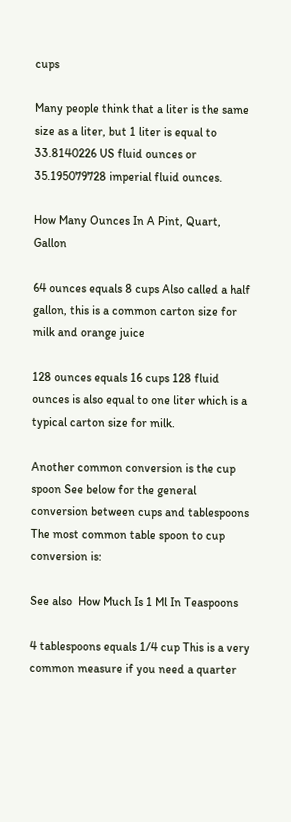cups

Many people think that a liter is the same size as a liter, but 1 liter is equal to 33.8140226 US fluid ounces or 35.195079728 imperial fluid ounces.

How Many Ounces In A Pint, Quart, Gallon

64 ounces equals 8 cups Also called a half gallon, this is a common carton size for milk and orange juice

128 ounces equals 16 cups 128 fluid ounces is also equal to one liter which is a typical carton size for milk.

Another common conversion is the cup spoon See below for the general conversion between cups and tablespoons The most common table spoon to cup conversion is:

See also  How Much Is 1 Ml In Teaspoons

4 tablespoons equals 1/4 cup This is a very common measure if you need a quarter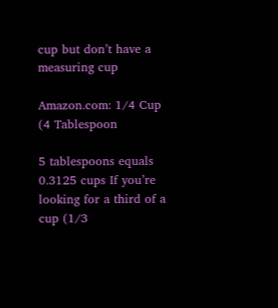cup but don’t have a measuring cup

Amazon.com: 1/4 Cup (4 Tablespoon

5 tablespoons equals 0.3125 cups If you’re looking for a third of a cup (1/3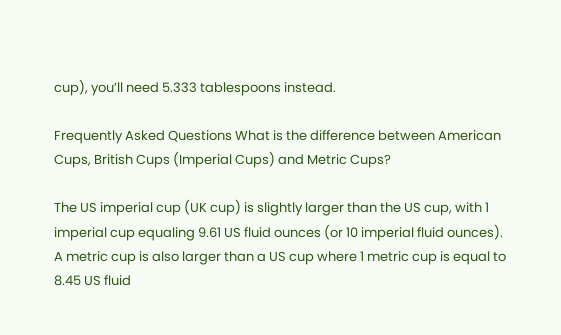cup), you’ll need 5.333 tablespoons instead.

Frequently Asked Questions What is the difference between American Cups, British Cups (Imperial Cups) and Metric Cups?

The US imperial cup (UK cup) is slightly larger than the US cup, with 1 imperial cup equaling 9.61 US fluid ounces (or 10 imperial fluid ounces). A metric cup is also larger than a US cup where 1 metric cup is equal to 8.45 US fluid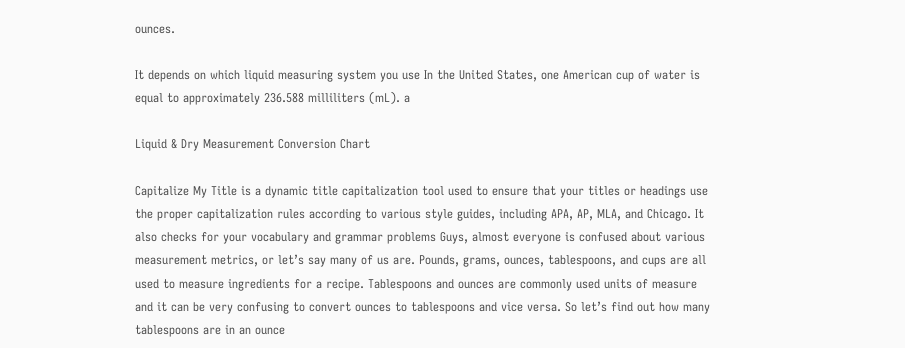ounces.

It depends on which liquid measuring system you use In the United States, one American cup of water is equal to approximately 236.588 milliliters (mL). a

Liquid & Dry Measurement Conversion Chart

Capitalize My Title is a dynamic title capitalization tool used to ensure that your titles or headings use the proper capitalization rules according to various style guides, including APA, AP, MLA, and Chicago. It also checks for your vocabulary and grammar problems Guys, almost everyone is confused about various measurement metrics, or let’s say many of us are. Pounds, grams, ounces, tablespoons, and cups are all used to measure ingredients for a recipe. Tablespoons and ounces are commonly used units of measure and it can be very confusing to convert ounces to tablespoons and vice versa. So let’s find out how many tablespoons are in an ounce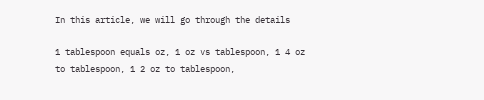In this article, we will go through the details

1 tablespoon equals oz, 1 oz vs tablespoon, 1 4 oz to tablespoon, 1 2 oz to tablespoon,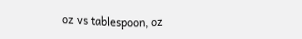oz vs tablespoon, oz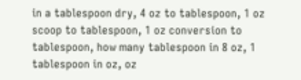in a tablespoon dry, 4 oz to tablespoon, 1 oz scoop to tablespoon, 1 oz conversion to tablespoon, how many tablespoon in 8 oz, 1 tablespoon in oz, oz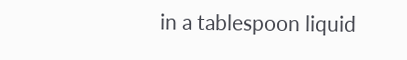in a tablespoon liquid